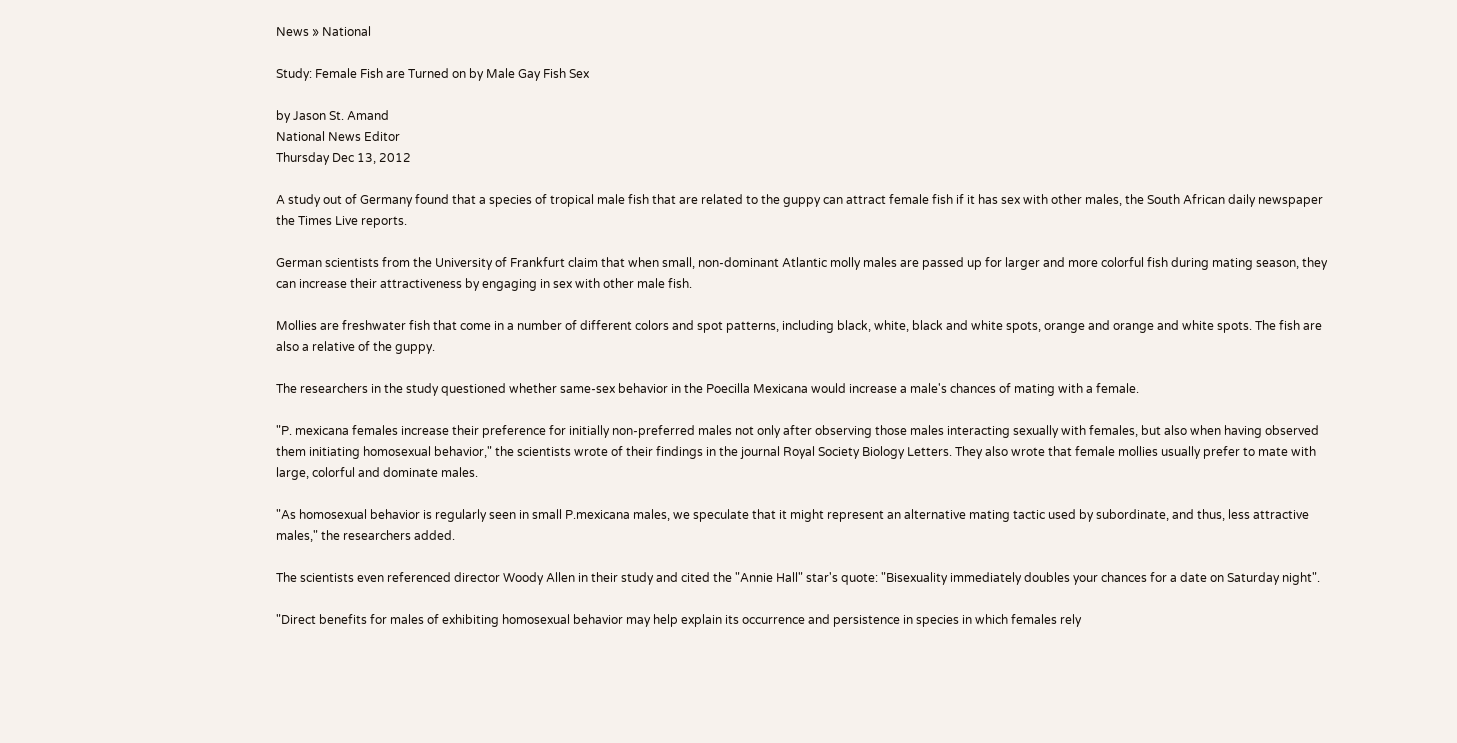News » National

Study: Female Fish are Turned on by Male Gay Fish Sex

by Jason St. Amand
National News Editor
Thursday Dec 13, 2012

A study out of Germany found that a species of tropical male fish that are related to the guppy can attract female fish if it has sex with other males, the South African daily newspaper the Times Live reports.

German scientists from the University of Frankfurt claim that when small, non-dominant Atlantic molly males are passed up for larger and more colorful fish during mating season, they can increase their attractiveness by engaging in sex with other male fish.

Mollies are freshwater fish that come in a number of different colors and spot patterns, including black, white, black and white spots, orange and orange and white spots. The fish are also a relative of the guppy.

The researchers in the study questioned whether same-sex behavior in the Poecilla Mexicana would increase a male's chances of mating with a female.

"P. mexicana females increase their preference for initially non-preferred males not only after observing those males interacting sexually with females, but also when having observed them initiating homosexual behavior," the scientists wrote of their findings in the journal Royal Society Biology Letters. They also wrote that female mollies usually prefer to mate with large, colorful and dominate males.

"As homosexual behavior is regularly seen in small P.mexicana males, we speculate that it might represent an alternative mating tactic used by subordinate, and thus, less attractive males," the researchers added.

The scientists even referenced director Woody Allen in their study and cited the "Annie Hall" star's quote: "Bisexuality immediately doubles your chances for a date on Saturday night".

"Direct benefits for males of exhibiting homosexual behavior may help explain its occurrence and persistence in species in which females rely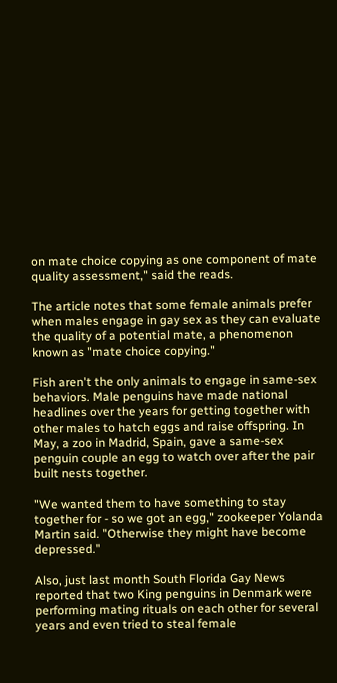on mate choice copying as one component of mate quality assessment," said the reads.

The article notes that some female animals prefer when males engage in gay sex as they can evaluate the quality of a potential mate, a phenomenon known as "mate choice copying."

Fish aren't the only animals to engage in same-sex behaviors. Male penguins have made national headlines over the years for getting together with other males to hatch eggs and raise offspring. In May, a zoo in Madrid, Spain, gave a same-sex penguin couple an egg to watch over after the pair built nests together.

"We wanted them to have something to stay together for - so we got an egg," zookeeper Yolanda Martin said. "Otherwise they might have become depressed."

Also, just last month South Florida Gay News reported that two King penguins in Denmark were performing mating rituals on each other for several years and even tried to steal female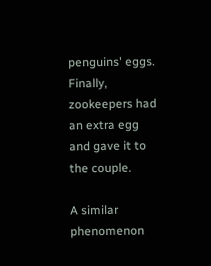penguins' eggs. Finally, zookeepers had an extra egg and gave it to the couple.

A similar phenomenon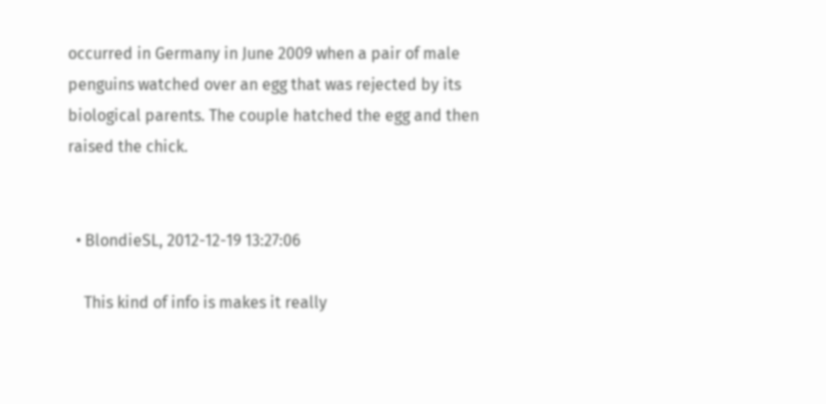occurred in Germany in June 2009 when a pair of male penguins watched over an egg that was rejected by its biological parents. The couple hatched the egg and then raised the chick.


  • BlondieSL, 2012-12-19 13:27:06

    This kind of info is makes it really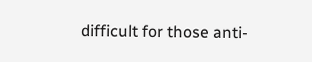difficult for those anti-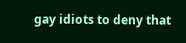gay idiots to deny that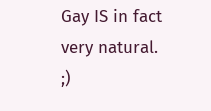Gay IS in fact very natural. ;)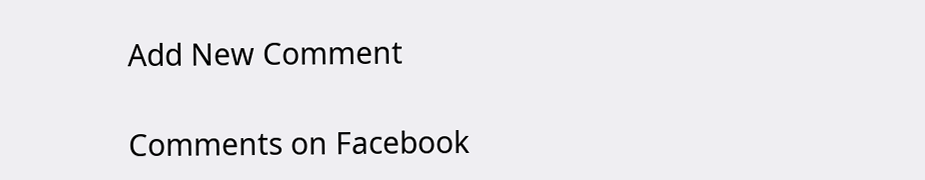Add New Comment

Comments on Facebook